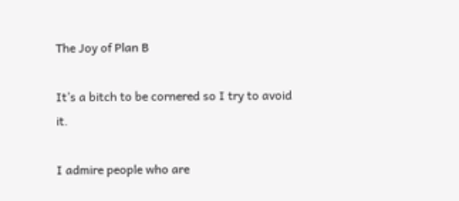The Joy of Plan B

It’s a bitch to be cornered so I try to avoid it.

I admire people who are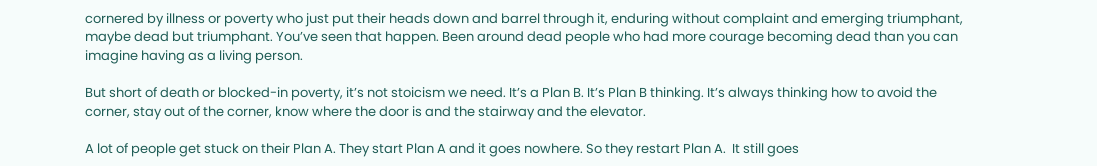cornered by illness or poverty who just put their heads down and barrel through it, enduring without complaint and emerging triumphant, maybe dead but triumphant. You’ve seen that happen. Been around dead people who had more courage becoming dead than you can imagine having as a living person.

But short of death or blocked-in poverty, it’s not stoicism we need. It’s a Plan B. It’s Plan B thinking. It’s always thinking how to avoid the corner, stay out of the corner, know where the door is and the stairway and the elevator.

A lot of people get stuck on their Plan A. They start Plan A and it goes nowhere. So they restart Plan A.  It still goes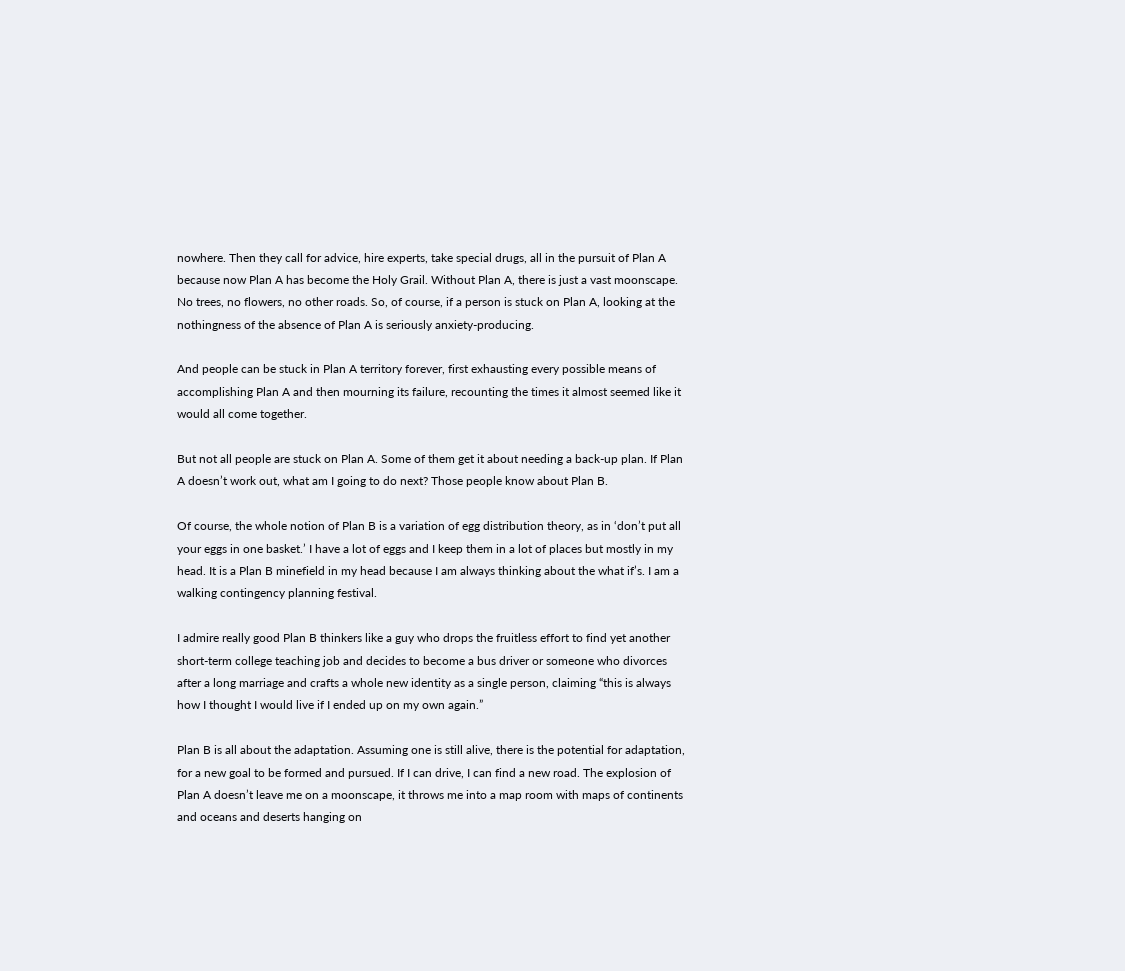nowhere. Then they call for advice, hire experts, take special drugs, all in the pursuit of Plan A because now Plan A has become the Holy Grail. Without Plan A, there is just a vast moonscape. No trees, no flowers, no other roads. So, of course, if a person is stuck on Plan A, looking at the nothingness of the absence of Plan A is seriously anxiety-producing.

And people can be stuck in Plan A territory forever, first exhausting every possible means of accomplishing Plan A and then mourning its failure, recounting the times it almost seemed like it would all come together.

But not all people are stuck on Plan A. Some of them get it about needing a back-up plan. If Plan A doesn’t work out, what am I going to do next? Those people know about Plan B.

Of course, the whole notion of Plan B is a variation of egg distribution theory, as in ‘don’t put all your eggs in one basket.’ I have a lot of eggs and I keep them in a lot of places but mostly in my head. It is a Plan B minefield in my head because I am always thinking about the what if’s. I am a walking contingency planning festival.

I admire really good Plan B thinkers like a guy who drops the fruitless effort to find yet another short-term college teaching job and decides to become a bus driver or someone who divorces after a long marriage and crafts a whole new identity as a single person, claiming “this is always how I thought I would live if I ended up on my own again.”

Plan B is all about the adaptation. Assuming one is still alive, there is the potential for adaptation, for a new goal to be formed and pursued. If I can drive, I can find a new road. The explosion of Plan A doesn’t leave me on a moonscape, it throws me into a map room with maps of continents and oceans and deserts hanging on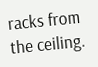racks from the ceiling.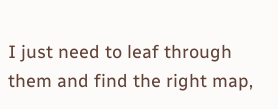I just need to leaf through them and find the right map,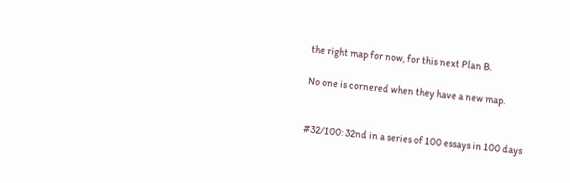the right map for now, for this next Plan B.

No one is cornered when they have a new map.


#32/100: 32nd in a series of 100 essays in 100 days